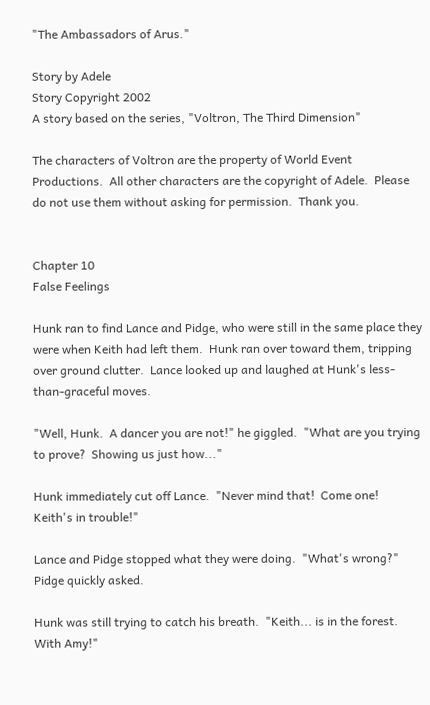"The Ambassadors of Arus."

Story by Adele
Story Copyright 2002
A story based on the series, "Voltron, The Third Dimension"

The characters of Voltron are the property of World Event Productions.  All other characters are the copyright of Adele.  Please do not use them without asking for permission.  Thank you.


Chapter 10
False Feelings

Hunk ran to find Lance and Pidge, who were still in the same place they were when Keith had left them.  Hunk ran over toward them, tripping over ground clutter.  Lance looked up and laughed at Hunk's less-than-graceful moves.

"Well, Hunk.  A dancer you are not!" he giggled.  "What are you trying to prove?  Showing us just how..."

Hunk immediately cut off Lance.  "Never mind that!  Come one!  Keith's in trouble!"

Lance and Pidge stopped what they were doing.  "What's wrong?"  Pidge quickly asked.

Hunk was still trying to catch his breath.  "Keith... is in the forest. With Amy!"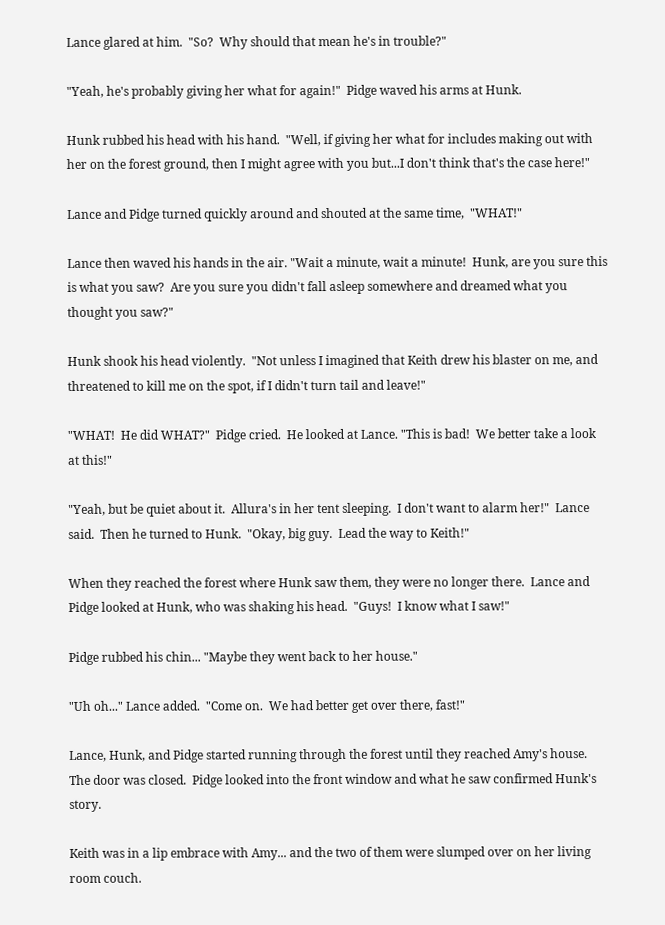Lance glared at him.  "So?  Why should that mean he's in trouble?"

"Yeah, he's probably giving her what for again!"  Pidge waved his arms at Hunk.

Hunk rubbed his head with his hand.  "Well, if giving her what for includes making out with her on the forest ground, then I might agree with you but...I don't think that's the case here!"

Lance and Pidge turned quickly around and shouted at the same time,  "WHAT!"

Lance then waved his hands in the air. "Wait a minute, wait a minute!  Hunk, are you sure this is what you saw?  Are you sure you didn't fall asleep somewhere and dreamed what you thought you saw?"

Hunk shook his head violently.  "Not unless I imagined that Keith drew his blaster on me, and threatened to kill me on the spot, if I didn't turn tail and leave!"

"WHAT!  He did WHAT?"  Pidge cried.  He looked at Lance. "This is bad!  We better take a look at this!"

"Yeah, but be quiet about it.  Allura's in her tent sleeping.  I don't want to alarm her!"  Lance said.  Then he turned to Hunk.  "Okay, big guy.  Lead the way to Keith!"

When they reached the forest where Hunk saw them, they were no longer there.  Lance and Pidge looked at Hunk, who was shaking his head.  "Guys!  I know what I saw!"

Pidge rubbed his chin... "Maybe they went back to her house."

"Uh oh..." Lance added.  "Come on.  We had better get over there, fast!"

Lance, Hunk, and Pidge started running through the forest until they reached Amy's house.  The door was closed.  Pidge looked into the front window and what he saw confirmed Hunk's story.

Keith was in a lip embrace with Amy... and the two of them were slumped over on her living room couch.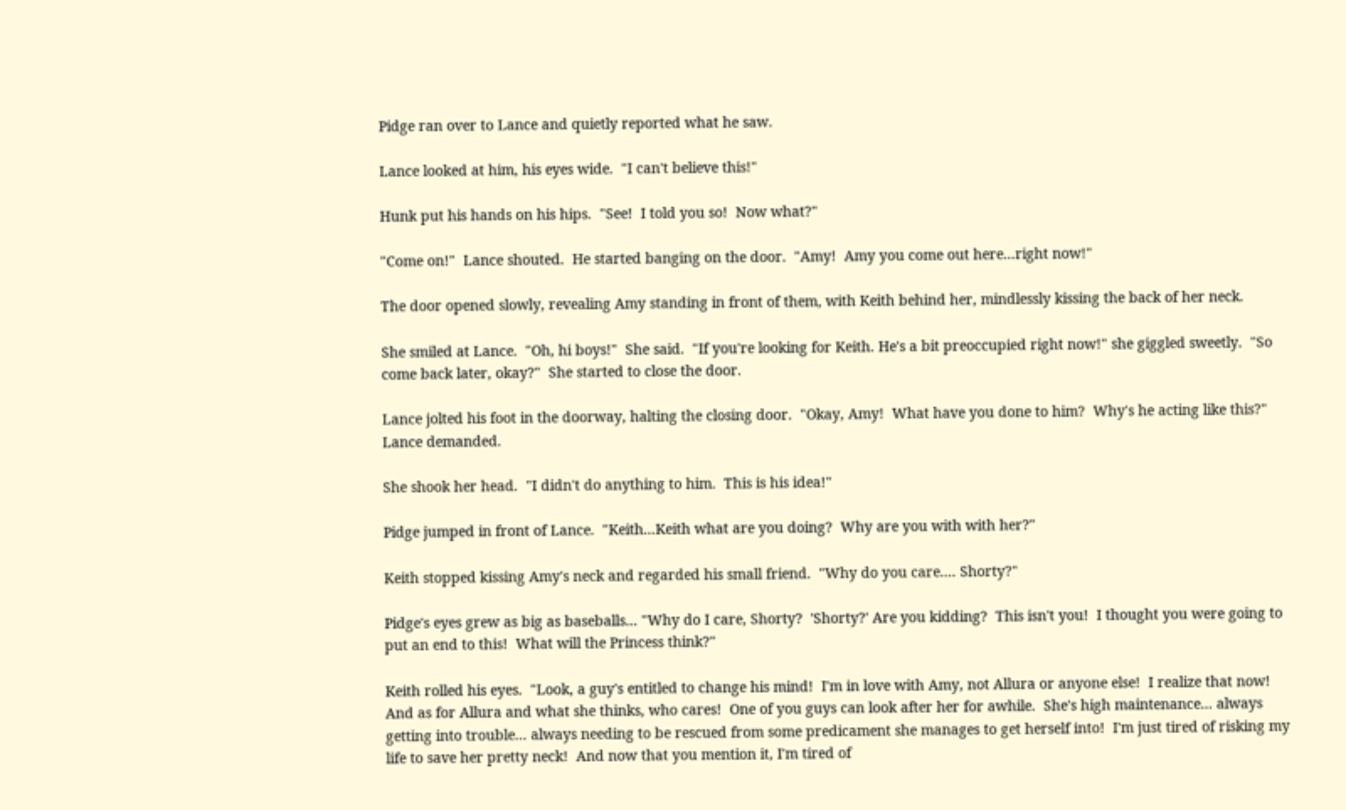Pidge ran over to Lance and quietly reported what he saw.

Lance looked at him, his eyes wide.  "I can't believe this!"

Hunk put his hands on his hips.  "See!  I told you so!  Now what?"

"Come on!"  Lance shouted.  He started banging on the door.  "Amy!  Amy you come out here...right now!"

The door opened slowly, revealing Amy standing in front of them, with Keith behind her, mindlessly kissing the back of her neck.

She smiled at Lance.  "Oh, hi boys!"  She said.  "If you're looking for Keith. He's a bit preoccupied right now!" she giggled sweetly.  "So come back later, okay?"  She started to close the door.

Lance jolted his foot in the doorway, halting the closing door.  "Okay, Amy!  What have you done to him?  Why's he acting like this?" Lance demanded.

She shook her head.  "I didn't do anything to him.  This is his idea!"

Pidge jumped in front of Lance.  "Keith...Keith what are you doing?  Why are you with with her?"

Keith stopped kissing Amy's neck and regarded his small friend.  "Why do you care.... Shorty?"

Pidge's eyes grew as big as baseballs... "Why do I care, Shorty?  'Shorty?' Are you kidding?  This isn't you!  I thought you were going to put an end to this!  What will the Princess think?"

Keith rolled his eyes.  "Look, a guy's entitled to change his mind!  I'm in love with Amy, not Allura or anyone else!  I realize that now!  And as for Allura and what she thinks, who cares!  One of you guys can look after her for awhile.  She's high maintenance... always getting into trouble... always needing to be rescued from some predicament she manages to get herself into!  I'm just tired of risking my life to save her pretty neck!  And now that you mention it, I'm tired of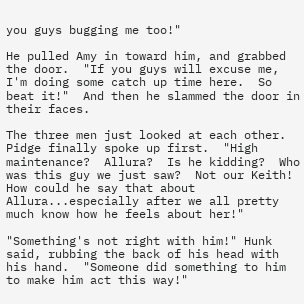you guys bugging me too!"

He pulled Amy in toward him, and grabbed the door.  "If you guys will excuse me, I'm doing some catch up time here.  So beat it!"  And then he slammed the door in their faces.

The three men just looked at each other.  Pidge finally spoke up first.  "High maintenance?  Allura?  Is he kidding?  Who was this guy we just saw?  Not our Keith!  How could he say that about Allura...especially after we all pretty much know how he feels about her!"

"Something's not right with him!" Hunk said, rubbing the back of his head with his hand.  "Someone did something to him to make him act this way!"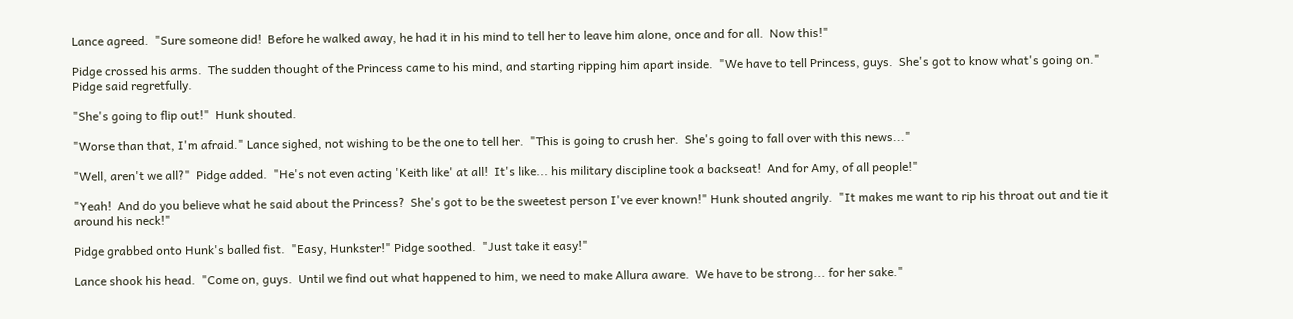Lance agreed.  "Sure someone did!  Before he walked away, he had it in his mind to tell her to leave him alone, once and for all.  Now this!"

Pidge crossed his arms.  The sudden thought of the Princess came to his mind, and starting ripping him apart inside.  "We have to tell Princess, guys.  She's got to know what's going on."  Pidge said regretfully.

"She's going to flip out!"  Hunk shouted.

"Worse than that, I'm afraid." Lance sighed, not wishing to be the one to tell her.  "This is going to crush her.  She's going to fall over with this news..."

"Well, aren't we all?"  Pidge added.  "He's not even acting 'Keith like' at all!  It's like... his military discipline took a backseat!  And for Amy, of all people!"

"Yeah!  And do you believe what he said about the Princess?  She's got to be the sweetest person I've ever known!" Hunk shouted angrily.  "It makes me want to rip his throat out and tie it around his neck!"

Pidge grabbed onto Hunk's balled fist.  "Easy, Hunkster!" Pidge soothed.  "Just take it easy!"

Lance shook his head.  "Come on, guys.  Until we find out what happened to him, we need to make Allura aware.  We have to be strong... for her sake."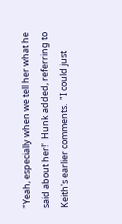"Yeah, especially when we tell her what he said about her!'  Hunk added, referring to Keith's earlier comments.  "I could just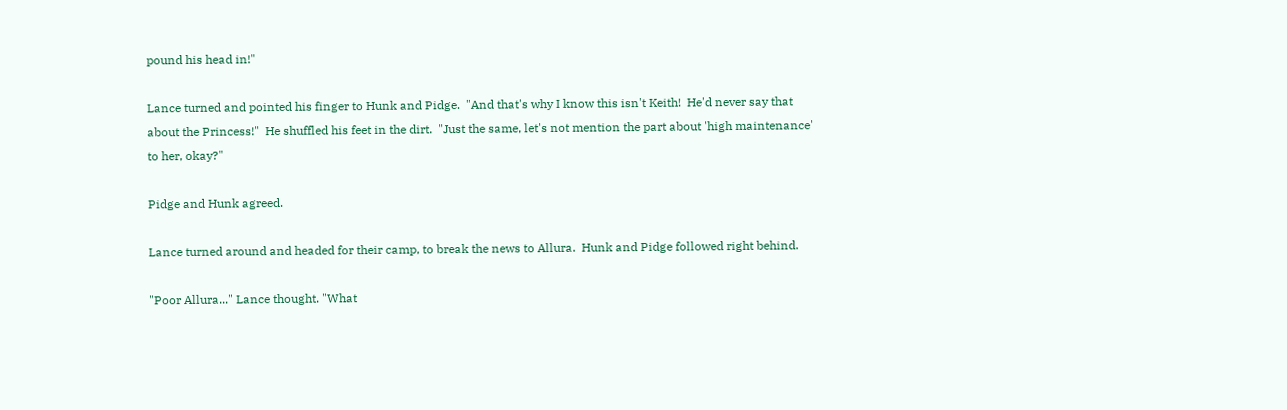pound his head in!"

Lance turned and pointed his finger to Hunk and Pidge.  "And that's why I know this isn't Keith!  He'd never say that about the Princess!"  He shuffled his feet in the dirt.  "Just the same, let's not mention the part about 'high maintenance' to her, okay?"

Pidge and Hunk agreed.

Lance turned around and headed for their camp, to break the news to Allura.  Hunk and Pidge followed right behind.

"Poor Allura..." Lance thought. "What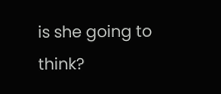is she going to think?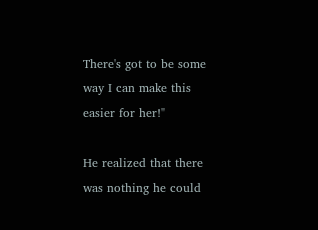There's got to be some way I can make this easier for her!"

He realized that there was nothing he could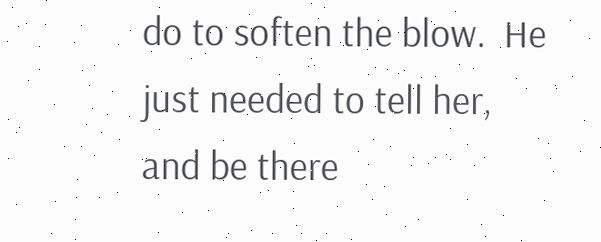do to soften the blow.  He just needed to tell her, and be there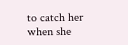to catch her when she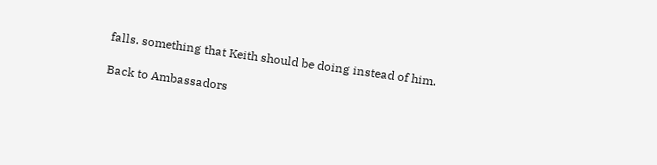falls. something that Keith should be doing instead of him.

Back to Ambassadors